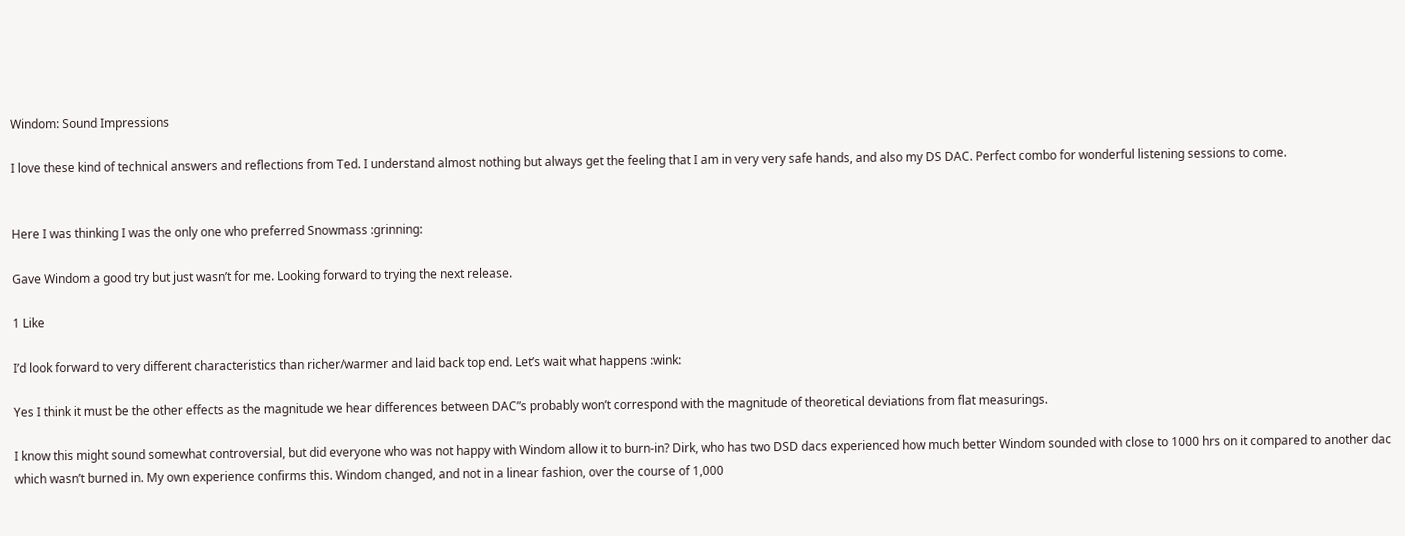Windom: Sound Impressions

I love these kind of technical answers and reflections from Ted. I understand almost nothing but always get the feeling that I am in very very safe hands, and also my DS DAC. Perfect combo for wonderful listening sessions to come.


Here I was thinking I was the only one who preferred Snowmass :grinning:

Gave Windom a good try but just wasn’t for me. Looking forward to trying the next release.

1 Like

I’d look forward to very different characteristics than richer/warmer and laid back top end. Let’s wait what happens :wink:

Yes I think it must be the other effects as the magnitude we hear differences between DAC”s probably won’t correspond with the magnitude of theoretical deviations from flat measurings.

I know this might sound somewhat controversial, but did everyone who was not happy with Windom allow it to burn-in? Dirk, who has two DSD dacs experienced how much better Windom sounded with close to 1000 hrs on it compared to another dac which wasn’t burned in. My own experience confirms this. Windom changed, and not in a linear fashion, over the course of 1,000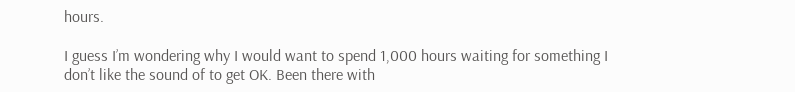hours.

I guess I’m wondering why I would want to spend 1,000 hours waiting for something I don’t like the sound of to get OK. Been there with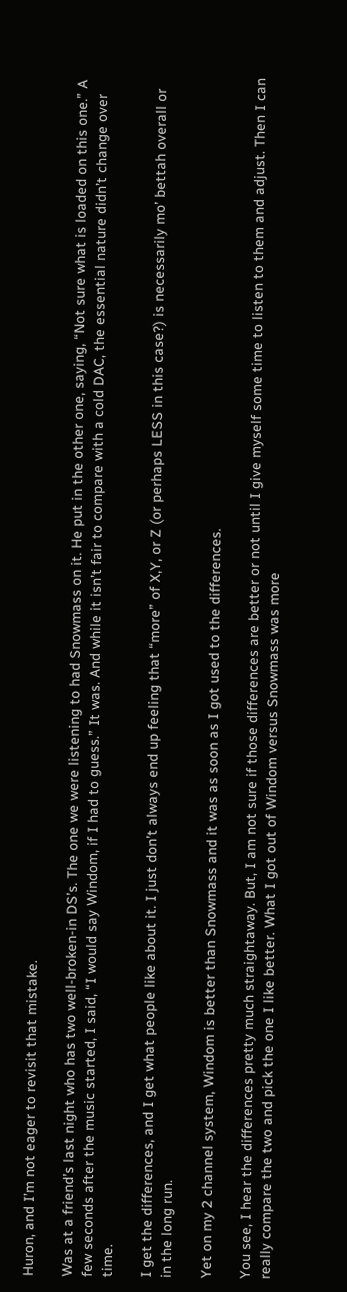Huron, and I’m not eager to revisit that mistake.

Was at a friend’s last night who has two well-broken-in DS’s. The one we were listening to had Snowmass on it. He put in the other one, saying, “Not sure what is loaded on this one.” A few seconds after the music started, I said, “I would say Windom, if I had to guess.” It was. And while it isn’t fair to compare with a cold DAC, the essential nature didn’t change over time.

I get the differences, and I get what people like about it. I just don’t always end up feeling that “more” of X,Y, or Z (or perhaps LESS in this case?) is necessarily mo’ bettah overall or in the long run.

Yet on my 2 channel system, Windom is better than Snowmass and it was as soon as I got used to the differences.

You see, I hear the differences pretty much straightaway. But, I am not sure if those differences are better or not until I give myself some time to listen to them and adjust. Then I can really compare the two and pick the one I like better. What I got out of Windom versus Snowmass was more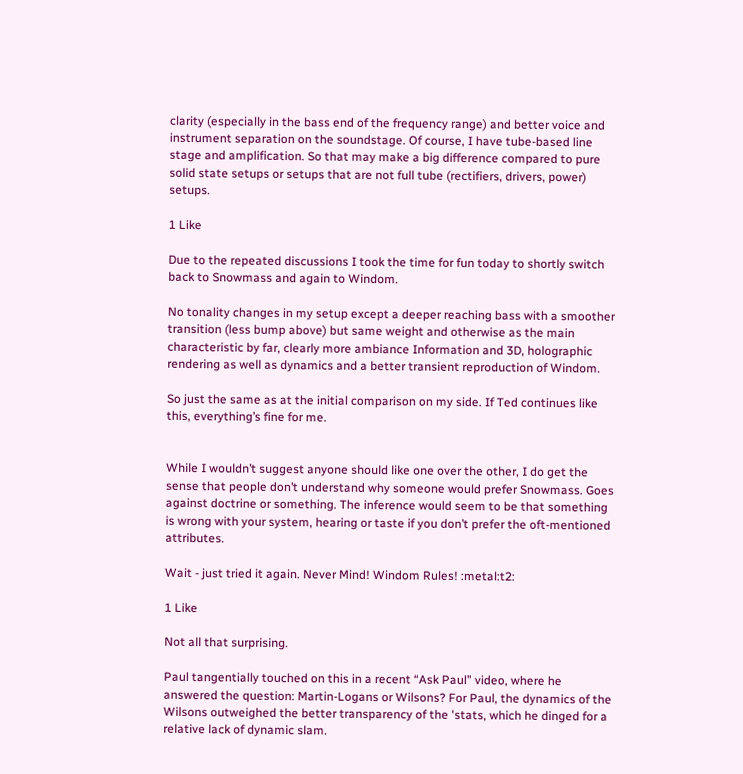clarity (especially in the bass end of the frequency range) and better voice and instrument separation on the soundstage. Of course, I have tube-based line stage and amplification. So that may make a big difference compared to pure solid state setups or setups that are not full tube (rectifiers, drivers, power) setups.

1 Like

Due to the repeated discussions I took the time for fun today to shortly switch back to Snowmass and again to Windom.

No tonality changes in my setup except a deeper reaching bass with a smoother transition (less bump above) but same weight and otherwise as the main characteristic by far, clearly more ambiance Information and 3D, holographic rendering as well as dynamics and a better transient reproduction of Windom.

So just the same as at the initial comparison on my side. If Ted continues like this, everything’s fine for me.


While I wouldn’t suggest anyone should like one over the other, I do get the sense that people don’t understand why someone would prefer Snowmass. Goes against doctrine or something. The inference would seem to be that something is wrong with your system, hearing or taste if you don’t prefer the oft-mentioned attributes.

Wait - just tried it again. Never Mind! Windom Rules! :metal:t2:

1 Like

Not all that surprising.

Paul tangentially touched on this in a recent “Ask Paul” video, where he answered the question: Martin-Logans or Wilsons? For Paul, the dynamics of the Wilsons outweighed the better transparency of the 'stats, which he dinged for a relative lack of dynamic slam.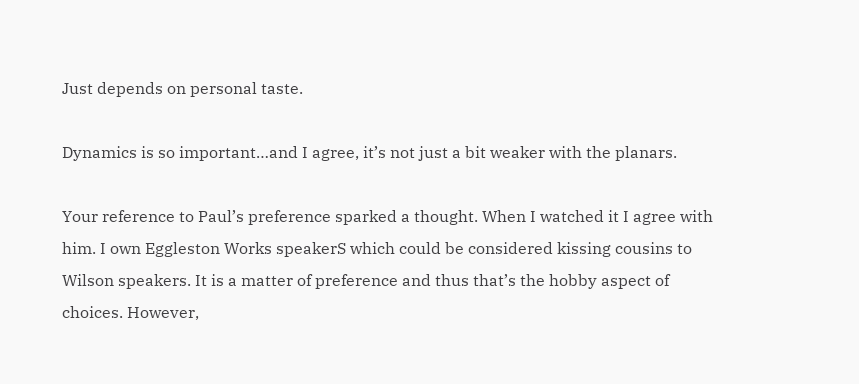Just depends on personal taste.

Dynamics is so important…and I agree, it’s not just a bit weaker with the planars.

Your reference to Paul’s preference sparked a thought. When I watched it I agree with him. I own Eggleston Works speakerS which could be considered kissing cousins to Wilson speakers. It is a matter of preference and thus that’s the hobby aspect of choices. However,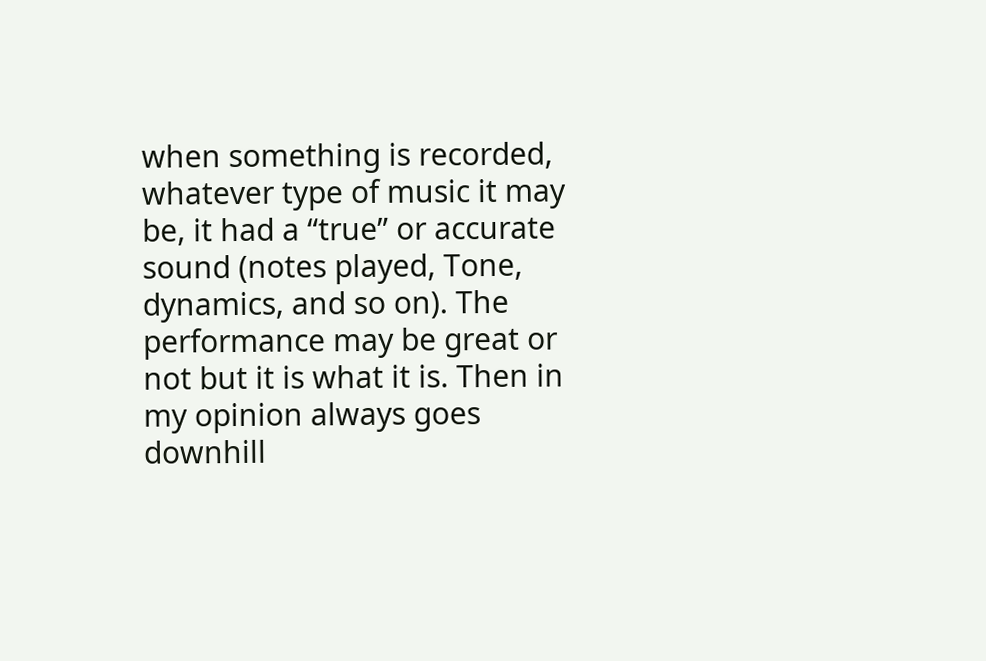when something is recorded, whatever type of music it may be, it had a “true” or accurate sound (notes played, Tone, dynamics, and so on). The performance may be great or not but it is what it is. Then in my opinion always goes downhill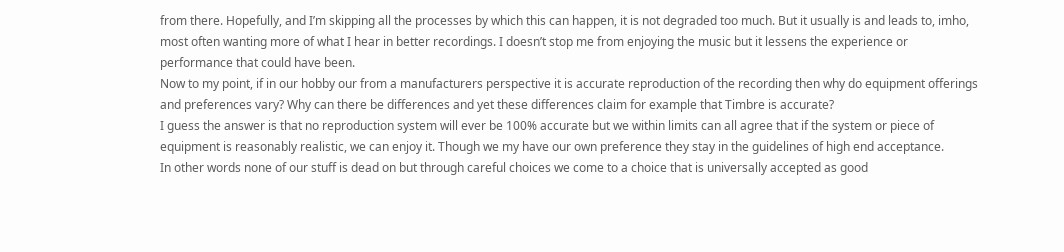from there. Hopefully, and I’m skipping all the processes by which this can happen, it is not degraded too much. But it usually is and leads to, imho, most often wanting more of what I hear in better recordings. I doesn’t stop me from enjoying the music but it lessens the experience or performance that could have been.
Now to my point, if in our hobby our from a manufacturers perspective it is accurate reproduction of the recording then why do equipment offerings and preferences vary? Why can there be differences and yet these differences claim for example that Timbre is accurate?
I guess the answer is that no reproduction system will ever be 100% accurate but we within limits can all agree that if the system or piece of equipment is reasonably realistic, we can enjoy it. Though we my have our own preference they stay in the guidelines of high end acceptance.
In other words none of our stuff is dead on but through careful choices we come to a choice that is universally accepted as good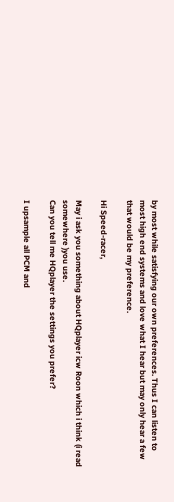by most while satisfying our own preferences. Thus I can listen to most high end systems and love what I hear but may only hear a few that would be my preference.

Hi Speed-racer,

May i ask you something about HQplayer icw Roon which i think (i read somewhere )you use.
Can you tell me HQplayer the settings you prefer?

I upsample all PCM and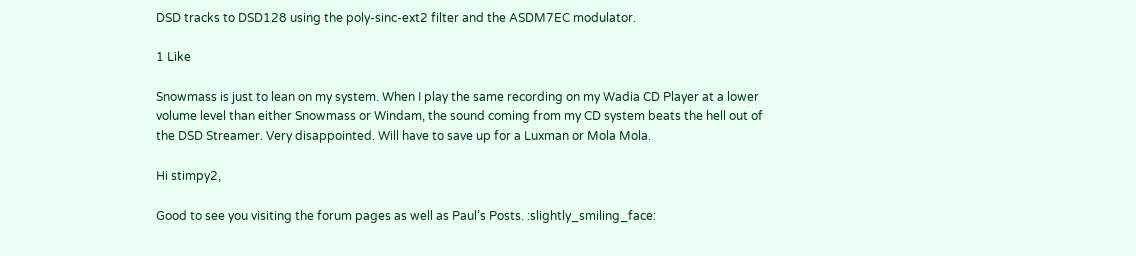DSD tracks to DSD128 using the poly-sinc-ext2 filter and the ASDM7EC modulator.

1 Like

Snowmass is just to lean on my system. When I play the same recording on my Wadia CD Player at a lower volume level than either Snowmass or Windam, the sound coming from my CD system beats the hell out of the DSD Streamer. Very disappointed. Will have to save up for a Luxman or Mola Mola.

Hi stimpy2,

Good to see you visiting the forum pages as well as Paul’s Posts. :slightly_smiling_face: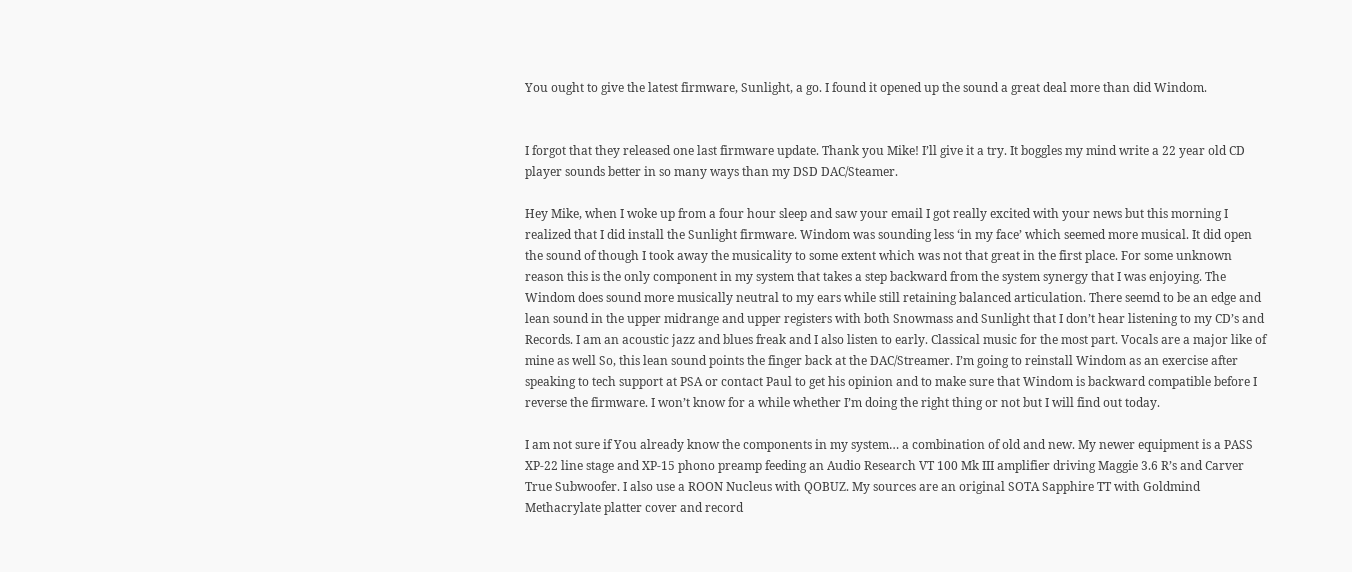You ought to give the latest firmware, Sunlight, a go. I found it opened up the sound a great deal more than did Windom.


I forgot that they released one last firmware update. Thank you Mike! I’ll give it a try. It boggles my mind write a 22 year old CD player sounds better in so many ways than my DSD DAC/Steamer.

Hey Mike, when I woke up from a four hour sleep and saw your email I got really excited with your news but this morning I realized that I did install the Sunlight firmware. Windom was sounding less ‘in my face’ which seemed more musical. It did open the sound of though I took away the musicality to some extent which was not that great in the first place. For some unknown reason this is the only component in my system that takes a step backward from the system synergy that I was enjoying. The Windom does sound more musically neutral to my ears while still retaining balanced articulation. There seemd to be an edge and lean sound in the upper midrange and upper registers with both Snowmass and Sunlight that I don’t hear listening to my CD’s and Records. I am an acoustic jazz and blues freak and I also listen to early. Classical music for the most part. Vocals are a major like of mine as well So, this lean sound points the finger back at the DAC/Streamer. I’m going to reinstall Windom as an exercise after speaking to tech support at PSA or contact Paul to get his opinion and to make sure that Windom is backward compatible before I reverse the firmware. I won’t know for a while whether I’m doing the right thing or not but I will find out today.

I am not sure if You already know the components in my system… a combination of old and new. My newer equipment is a PASS XP-22 line stage and XP-15 phono preamp feeding an Audio Research VT 100 Mk III amplifier driving Maggie 3.6 R’s and Carver True Subwoofer. I also use a ROON Nucleus with QOBUZ. My sources are an original SOTA Sapphire TT with Goldmind Methacrylate platter cover and record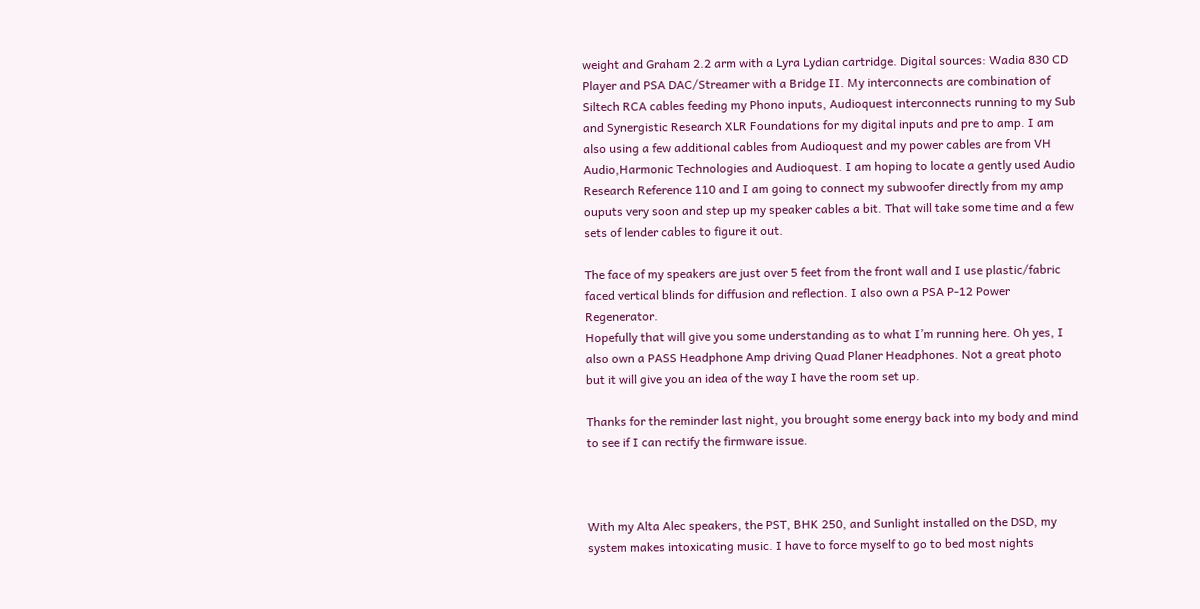weight and Graham 2.2 arm with a Lyra Lydian cartridge. Digital sources: Wadia 830 CD Player and PSA DAC/Streamer with a Bridge II. My interconnects are combination of Siltech RCA cables feeding my Phono inputs, Audioquest interconnects running to my Sub and Synergistic Research XLR Foundations for my digital inputs and pre to amp. I am also using a few additional cables from Audioquest and my power cables are from VH Audio,Harmonic Technologies and Audioquest. I am hoping to locate a gently used Audio Research Reference 110 and I am going to connect my subwoofer directly from my amp ouputs very soon and step up my speaker cables a bit. That will take some time and a few sets of lender cables to figure it out.

The face of my speakers are just over 5 feet from the front wall and I use plastic/fabric faced vertical blinds for diffusion and reflection. I also own a PSA P-12 Power Regenerator.
Hopefully that will give you some understanding as to what I’m running here. Oh yes, I also own a PASS Headphone Amp driving Quad Planer Headphones. Not a great photo but it will give you an idea of the way I have the room set up.

Thanks for the reminder last night, you brought some energy back into my body and mind to see if I can rectify the firmware issue.



With my Alta Alec speakers, the PST, BHK 250, and Sunlight installed on the DSD, my system makes intoxicating music. I have to force myself to go to bed most nights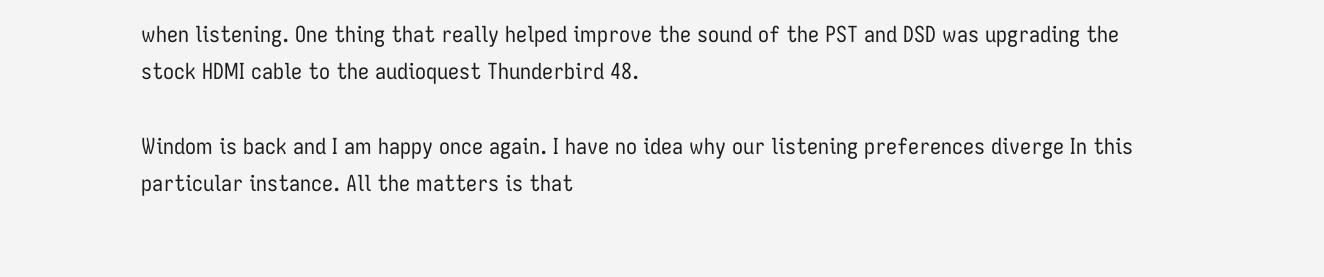when listening. One thing that really helped improve the sound of the PST and DSD was upgrading the stock HDMI cable to the audioquest Thunderbird 48.

Windom is back and I am happy once again. I have no idea why our listening preferences diverge In this particular instance. All the matters is that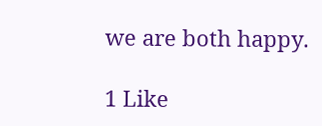we are both happy.

1 Like